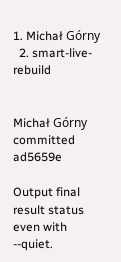1. Michał Górny
  2. smart-live-rebuild


Michał Górny  committed ad5659e

Output final result status even with --quiet.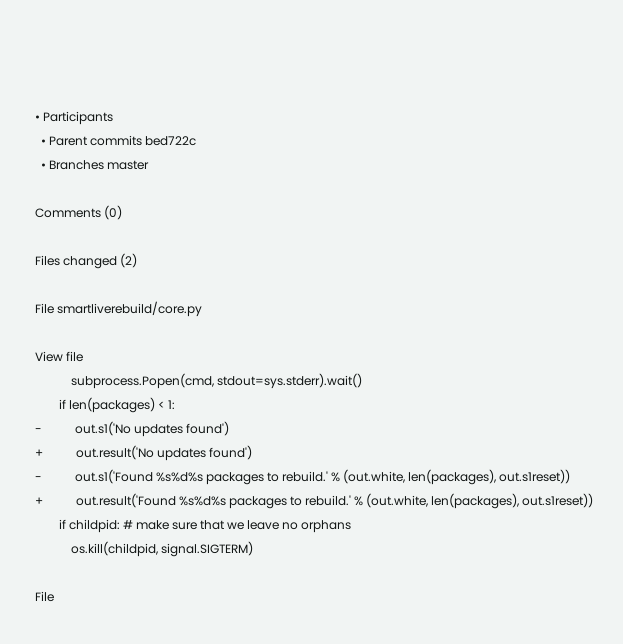• Participants
  • Parent commits bed722c
  • Branches master

Comments (0)

Files changed (2)

File smartliverebuild/core.py

View file
            subprocess.Popen(cmd, stdout=sys.stderr).wait()
        if len(packages) < 1:
-           out.s1('No updates found')
+           out.result('No updates found')
-           out.s1('Found %s%d%s packages to rebuild.' % (out.white, len(packages), out.s1reset))
+           out.result('Found %s%d%s packages to rebuild.' % (out.white, len(packages), out.s1reset))
        if childpid: # make sure that we leave no orphans
            os.kill(childpid, signal.SIGTERM)

File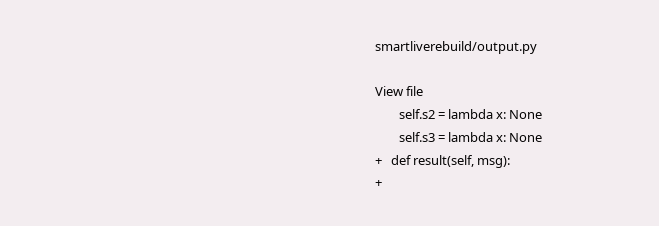smartliverebuild/output.py

View file
        self.s2 = lambda x: None
        self.s3 = lambda x: None
+   def result(self, msg):
+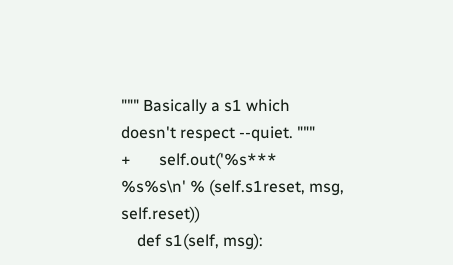""" Basically a s1 which doesn't respect --quiet. """
+       self.out('%s*** %s%s\n' % (self.s1reset, msg, self.reset))
    def s1(self, msg):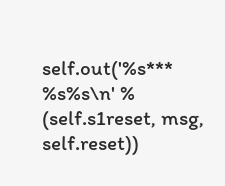self.out('%s*** %s%s\n' % (self.s1reset, msg, self.reset))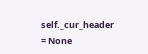self._cur_header = None